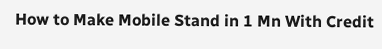How to Make Mobile Stand in 1 Mn With Credit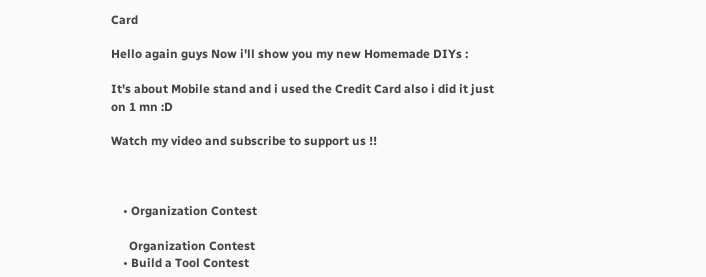Card

Hello again guys Now i'll show you my new Homemade DIYs :

It's about Mobile stand and i used the Credit Card also i did it just on 1 mn :D

Watch my video and subscribe to support us !!



    • Organization Contest

      Organization Contest
    • Build a Tool Contest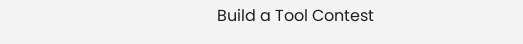Build a Tool Contest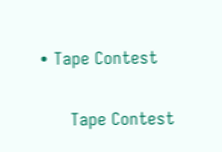• Tape Contest

      Tape Contest